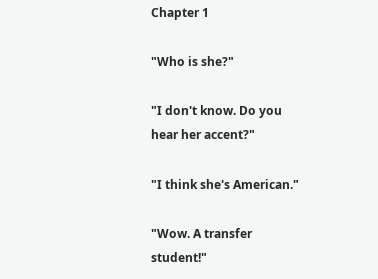Chapter 1

"Who is she?"

"I don't know. Do you hear her accent?"

"I think she's American."

"Wow. A transfer student!"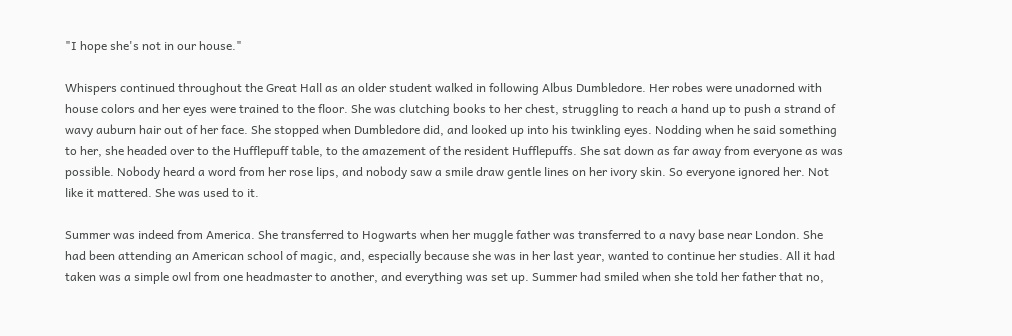"I hope she's not in our house."

Whispers continued throughout the Great Hall as an older student walked in following Albus Dumbledore. Her robes were unadorned with house colors and her eyes were trained to the floor. She was clutching books to her chest, struggling to reach a hand up to push a strand of wavy auburn hair out of her face. She stopped when Dumbledore did, and looked up into his twinkling eyes. Nodding when he said something to her, she headed over to the Hufflepuff table, to the amazement of the resident Hufflepuffs. She sat down as far away from everyone as was possible. Nobody heard a word from her rose lips, and nobody saw a smile draw gentle lines on her ivory skin. So everyone ignored her. Not like it mattered. She was used to it.

Summer was indeed from America. She transferred to Hogwarts when her muggle father was transferred to a navy base near London. She had been attending an American school of magic, and, especially because she was in her last year, wanted to continue her studies. All it had taken was a simple owl from one headmaster to another, and everything was set up. Summer had smiled when she told her father that no,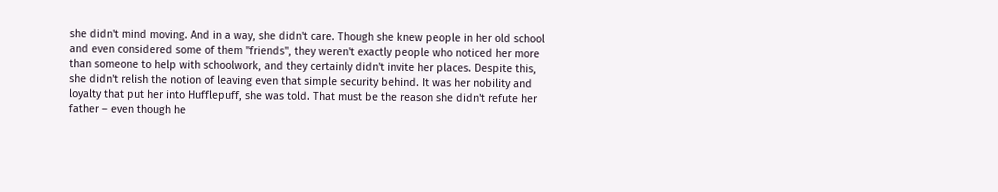she didn't mind moving. And in a way, she didn't care. Though she knew people in her old school and even considered some of them "friends", they weren't exactly people who noticed her more than someone to help with schoolwork, and they certainly didn't invite her places. Despite this, she didn't relish the notion of leaving even that simple security behind. It was her nobility and loyalty that put her into Hufflepuff, she was told. That must be the reason she didn't refute her father – even though he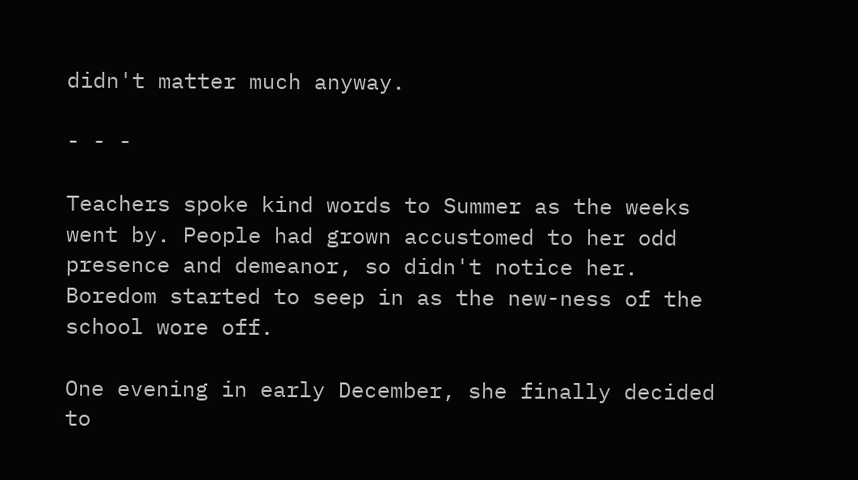didn't matter much anyway.

- - -

Teachers spoke kind words to Summer as the weeks went by. People had grown accustomed to her odd presence and demeanor, so didn't notice her. Boredom started to seep in as the new-ness of the school wore off.

One evening in early December, she finally decided to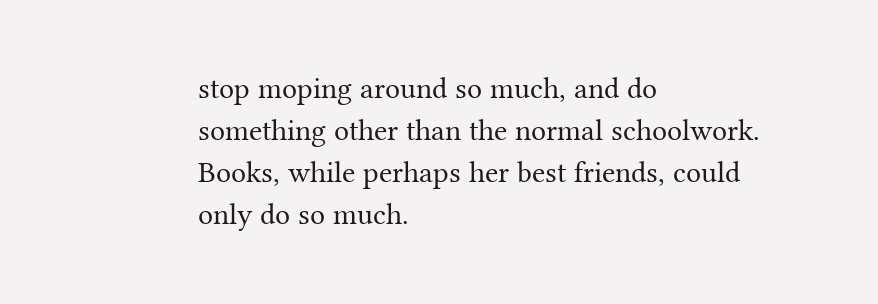stop moping around so much, and do something other than the normal schoolwork. Books, while perhaps her best friends, could only do so much.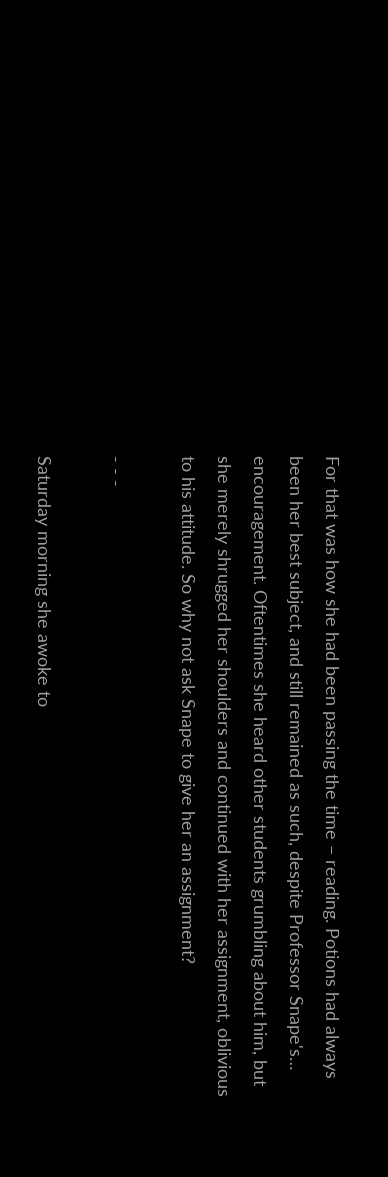For that was how she had been passing the time – reading. Potions had always been her best subject, and still remained as such, despite Professor Snape's… encouragement. Oftentimes she heard other students grumbling about him, but she merely shrugged her shoulders and continued with her assignment, oblivious to his attitude. So why not ask Snape to give her an assignment?

- - -

Saturday morning she awoke to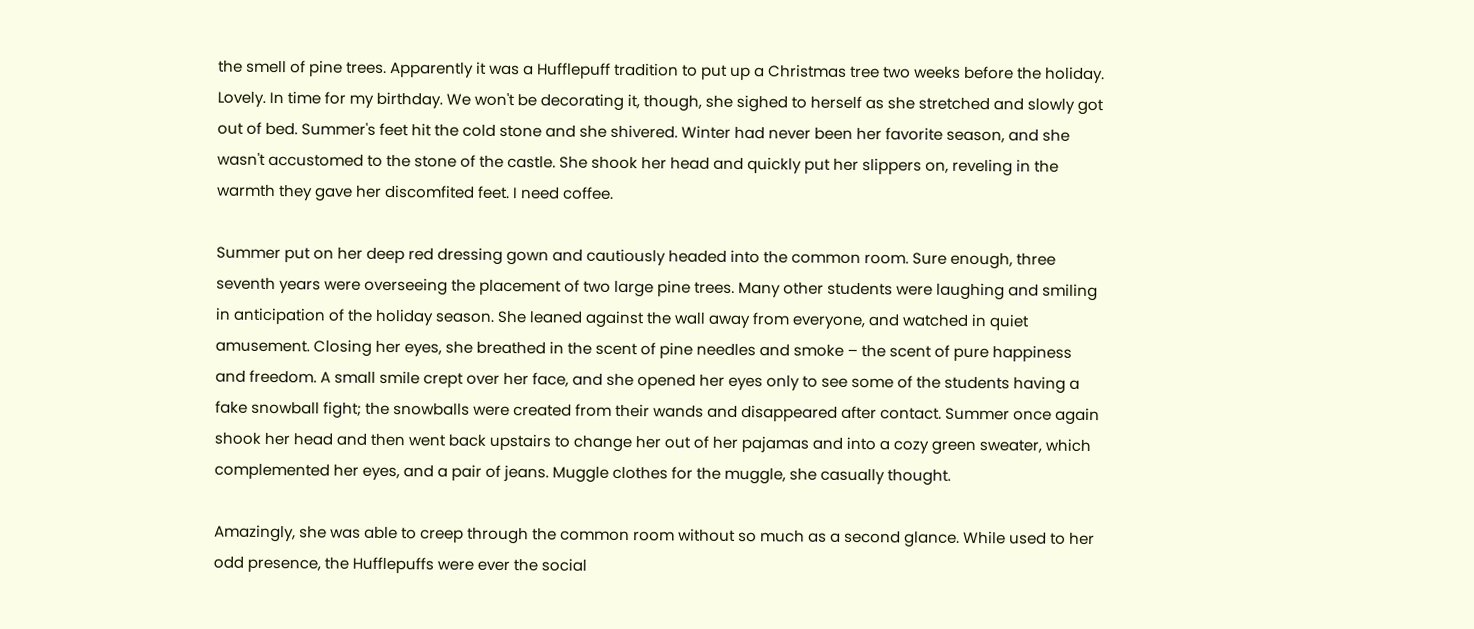the smell of pine trees. Apparently it was a Hufflepuff tradition to put up a Christmas tree two weeks before the holiday. Lovely. In time for my birthday. We won't be decorating it, though, she sighed to herself as she stretched and slowly got out of bed. Summer's feet hit the cold stone and she shivered. Winter had never been her favorite season, and she wasn't accustomed to the stone of the castle. She shook her head and quickly put her slippers on, reveling in the warmth they gave her discomfited feet. I need coffee.

Summer put on her deep red dressing gown and cautiously headed into the common room. Sure enough, three seventh years were overseeing the placement of two large pine trees. Many other students were laughing and smiling in anticipation of the holiday season. She leaned against the wall away from everyone, and watched in quiet amusement. Closing her eyes, she breathed in the scent of pine needles and smoke – the scent of pure happiness and freedom. A small smile crept over her face, and she opened her eyes only to see some of the students having a fake snowball fight; the snowballs were created from their wands and disappeared after contact. Summer once again shook her head and then went back upstairs to change her out of her pajamas and into a cozy green sweater, which complemented her eyes, and a pair of jeans. Muggle clothes for the muggle, she casually thought.

Amazingly, she was able to creep through the common room without so much as a second glance. While used to her odd presence, the Hufflepuffs were ever the social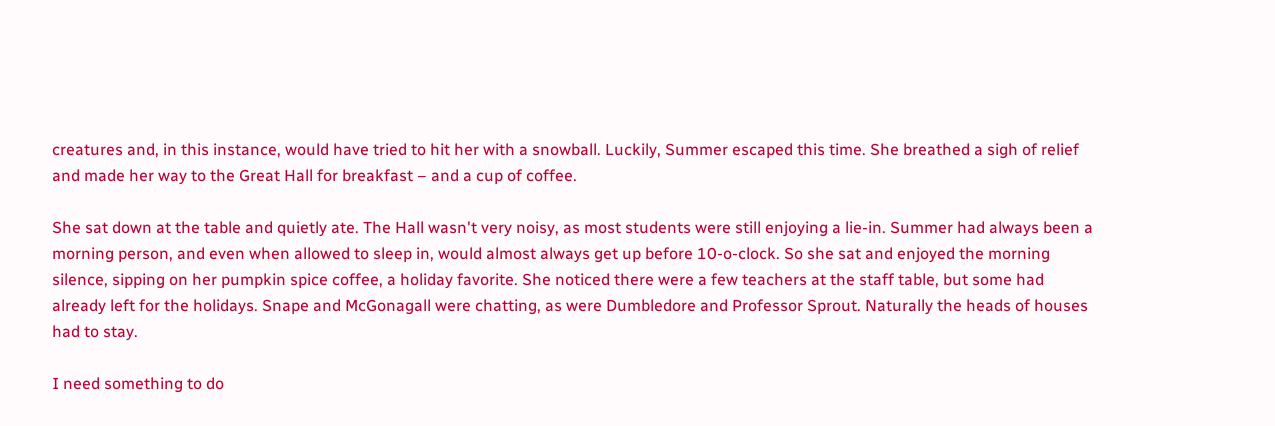creatures and, in this instance, would have tried to hit her with a snowball. Luckily, Summer escaped this time. She breathed a sigh of relief and made her way to the Great Hall for breakfast – and a cup of coffee.

She sat down at the table and quietly ate. The Hall wasn't very noisy, as most students were still enjoying a lie-in. Summer had always been a morning person, and even when allowed to sleep in, would almost always get up before 10-o-clock. So she sat and enjoyed the morning silence, sipping on her pumpkin spice coffee, a holiday favorite. She noticed there were a few teachers at the staff table, but some had already left for the holidays. Snape and McGonagall were chatting, as were Dumbledore and Professor Sprout. Naturally the heads of houses had to stay.

I need something to do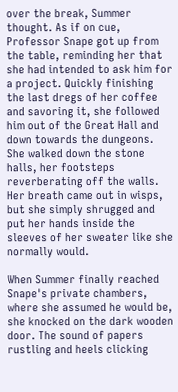over the break, Summer thought. As if on cue, Professor Snape got up from the table, reminding her that she had intended to ask him for a project. Quickly finishing the last dregs of her coffee and savoring it, she followed him out of the Great Hall and down towards the dungeons. She walked down the stone halls, her footsteps reverberating off the walls. Her breath came out in wisps, but she simply shrugged and put her hands inside the sleeves of her sweater like she normally would.

When Summer finally reached Snape's private chambers, where she assumed he would be, she knocked on the dark wooden door. The sound of papers rustling and heels clicking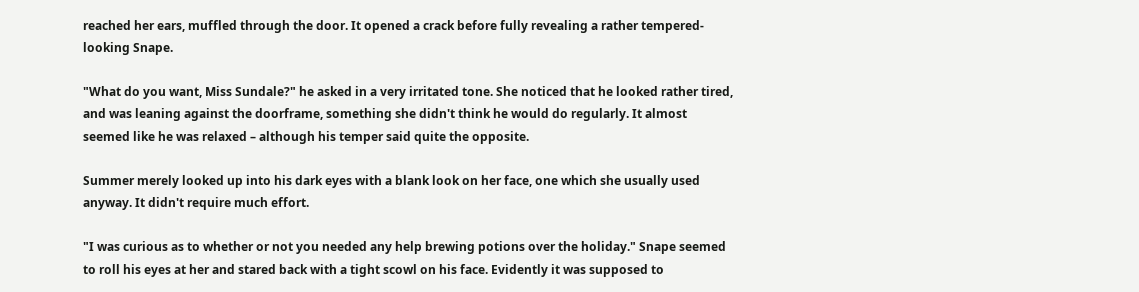reached her ears, muffled through the door. It opened a crack before fully revealing a rather tempered-looking Snape.

"What do you want, Miss Sundale?" he asked in a very irritated tone. She noticed that he looked rather tired, and was leaning against the doorframe, something she didn't think he would do regularly. It almost seemed like he was relaxed – although his temper said quite the opposite.

Summer merely looked up into his dark eyes with a blank look on her face, one which she usually used anyway. It didn't require much effort.

"I was curious as to whether or not you needed any help brewing potions over the holiday." Snape seemed to roll his eyes at her and stared back with a tight scowl on his face. Evidently it was supposed to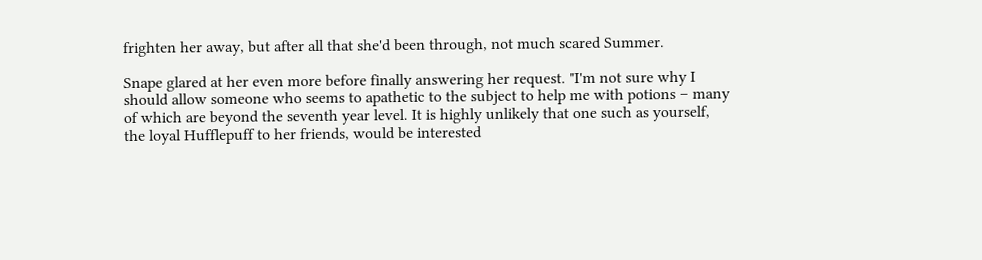frighten her away, but after all that she'd been through, not much scared Summer.

Snape glared at her even more before finally answering her request. "I'm not sure why I should allow someone who seems to apathetic to the subject to help me with potions – many of which are beyond the seventh year level. It is highly unlikely that one such as yourself, the loyal Hufflepuff to her friends, would be interested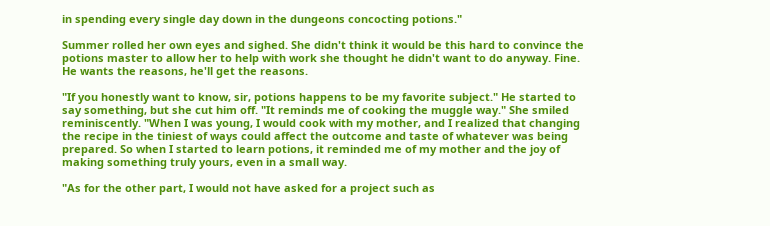in spending every single day down in the dungeons concocting potions."

Summer rolled her own eyes and sighed. She didn't think it would be this hard to convince the potions master to allow her to help with work she thought he didn't want to do anyway. Fine. He wants the reasons, he'll get the reasons.

"If you honestly want to know, sir, potions happens to be my favorite subject." He started to say something, but she cut him off. "It reminds me of cooking the muggle way." She smiled reminiscently. "When I was young, I would cook with my mother, and I realized that changing the recipe in the tiniest of ways could affect the outcome and taste of whatever was being prepared. So when I started to learn potions, it reminded me of my mother and the joy of making something truly yours, even in a small way.

"As for the other part, I would not have asked for a project such as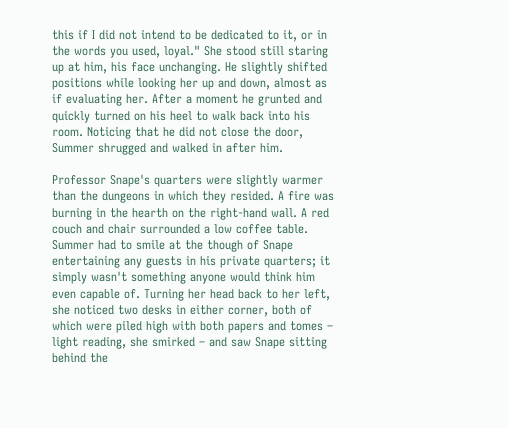this if I did not intend to be dedicated to it, or in the words you used, loyal." She stood still staring up at him, his face unchanging. He slightly shifted positions while looking her up and down, almost as if evaluating her. After a moment he grunted and quickly turned on his heel to walk back into his room. Noticing that he did not close the door, Summer shrugged and walked in after him.

Professor Snape's quarters were slightly warmer than the dungeons in which they resided. A fire was burning in the hearth on the right-hand wall. A red couch and chair surrounded a low coffee table. Summer had to smile at the though of Snape entertaining any guests in his private quarters; it simply wasn't something anyone would think him even capable of. Turning her head back to her left, she noticed two desks in either corner, both of which were piled high with both papers and tomes – light reading, she smirked – and saw Snape sitting behind the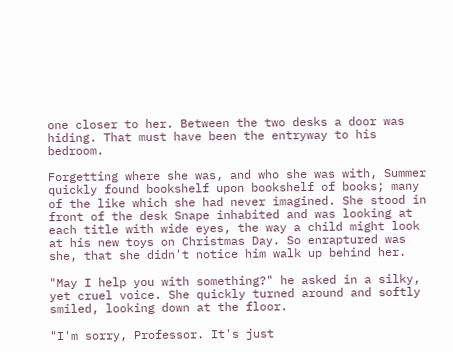one closer to her. Between the two desks a door was hiding. That must have been the entryway to his bedroom.

Forgetting where she was, and who she was with, Summer quickly found bookshelf upon bookshelf of books; many of the like which she had never imagined. She stood in front of the desk Snape inhabited and was looking at each title with wide eyes, the way a child might look at his new toys on Christmas Day. So enraptured was she, that she didn't notice him walk up behind her.

"May I help you with something?" he asked in a silky, yet cruel voice. She quickly turned around and softly smiled, looking down at the floor.

"I'm sorry, Professor. It's just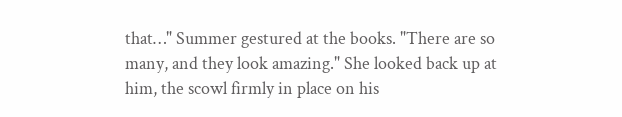that…" Summer gestured at the books. "There are so many, and they look amazing." She looked back up at him, the scowl firmly in place on his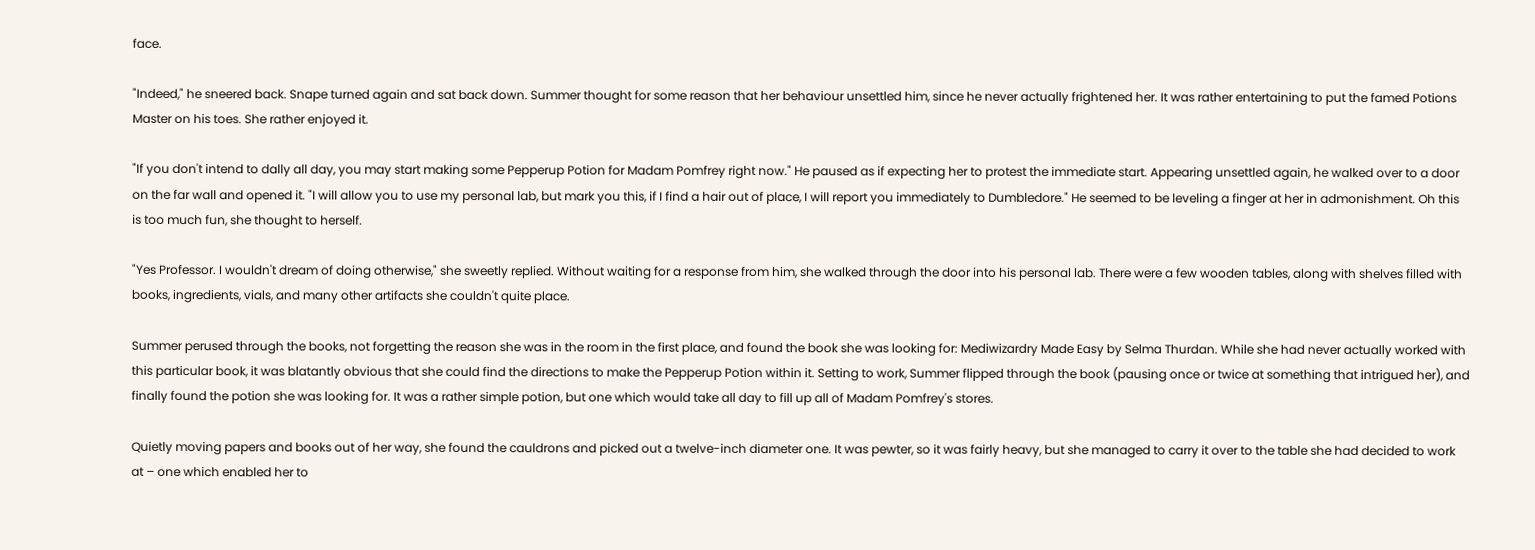face.

"Indeed," he sneered back. Snape turned again and sat back down. Summer thought for some reason that her behaviour unsettled him, since he never actually frightened her. It was rather entertaining to put the famed Potions Master on his toes. She rather enjoyed it.

"If you don't intend to dally all day, you may start making some Pepperup Potion for Madam Pomfrey right now." He paused as if expecting her to protest the immediate start. Appearing unsettled again, he walked over to a door on the far wall and opened it. "I will allow you to use my personal lab, but mark you this, if I find a hair out of place, I will report you immediately to Dumbledore." He seemed to be leveling a finger at her in admonishment. Oh this is too much fun, she thought to herself.

"Yes Professor. I wouldn't dream of doing otherwise," she sweetly replied. Without waiting for a response from him, she walked through the door into his personal lab. There were a few wooden tables, along with shelves filled with books, ingredients, vials, and many other artifacts she couldn't quite place.

Summer perused through the books, not forgetting the reason she was in the room in the first place, and found the book she was looking for: Mediwizardry Made Easy by Selma Thurdan. While she had never actually worked with this particular book, it was blatantly obvious that she could find the directions to make the Pepperup Potion within it. Setting to work, Summer flipped through the book (pausing once or twice at something that intrigued her), and finally found the potion she was looking for. It was a rather simple potion, but one which would take all day to fill up all of Madam Pomfrey's stores.

Quietly moving papers and books out of her way, she found the cauldrons and picked out a twelve-inch diameter one. It was pewter, so it was fairly heavy, but she managed to carry it over to the table she had decided to work at – one which enabled her to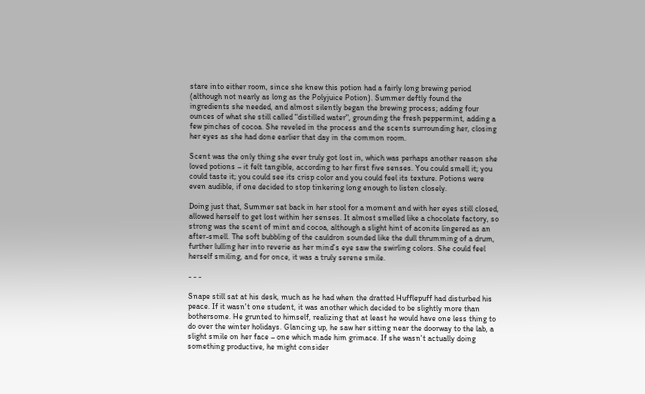stare into either room, since she knew this potion had a fairly long brewing period (although not nearly as long as the Polyjuice Potion). Summer deftly found the ingredients she needed, and almost silently began the brewing process; adding four ounces of what she still called "distilled water", grounding the fresh peppermint, adding a few pinches of cocoa. She reveled in the process and the scents surrounding her, closing her eyes as she had done earlier that day in the common room.

Scent was the only thing she ever truly got lost in, which was perhaps another reason she loved potions – it felt tangible, according to her first five senses. You could smell it; you could taste it; you could see its crisp color and you could feel its texture. Potions were even audible, if one decided to stop tinkering long enough to listen closely.

Doing just that, Summer sat back in her stool for a moment and with her eyes still closed, allowed herself to get lost within her senses. It almost smelled like a chocolate factory, so strong was the scent of mint and cocoa, although a slight hint of aconite lingered as an after-smell. The soft bubbling of the cauldron sounded like the dull thrumming of a drum, further lulling her into reverie as her mind's eye saw the swirling colors. She could feel herself smiling, and for once, it was a truly serene smile.

- - -

Snape still sat at his desk, much as he had when the dratted Hufflepuff had disturbed his peace. If it wasn't one student, it was another which decided to be slightly more than bothersome. He grunted to himself, realizing that at least he would have one less thing to do over the winter holidays. Glancing up, he saw her sitting near the doorway to the lab, a slight smile on her face – one which made him grimace. If she wasn't actually doing something productive, he might consider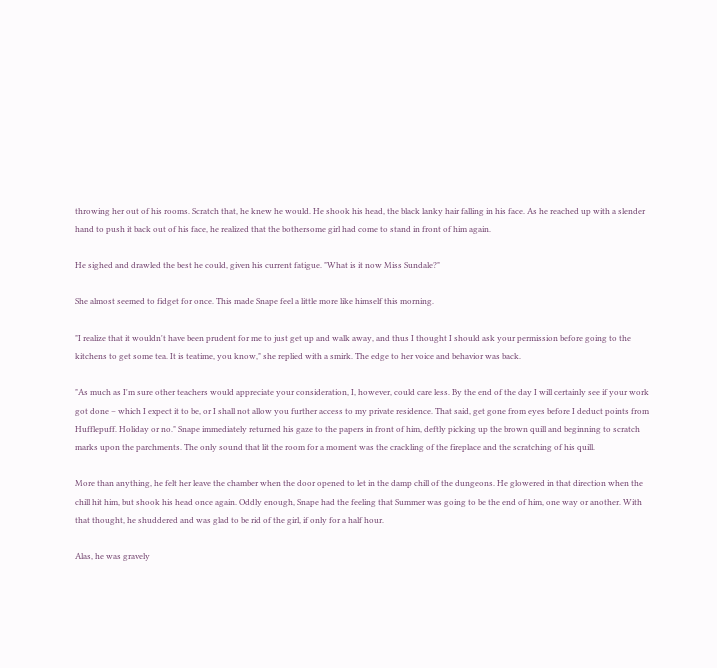throwing her out of his rooms. Scratch that, he knew he would. He shook his head, the black lanky hair falling in his face. As he reached up with a slender hand to push it back out of his face, he realized that the bothersome girl had come to stand in front of him again.

He sighed and drawled the best he could, given his current fatigue. "What is it now Miss Sundale?"

She almost seemed to fidget for once. This made Snape feel a little more like himself this morning.

"I realize that it wouldn't have been prudent for me to just get up and walk away, and thus I thought I should ask your permission before going to the kitchens to get some tea. It is teatime, you know," she replied with a smirk. The edge to her voice and behavior was back.

"As much as I'm sure other teachers would appreciate your consideration, I, however, could care less. By the end of the day I will certainly see if your work got done – which I expect it to be, or I shall not allow you further access to my private residence. That said, get gone from eyes before I deduct points from Hufflepuff. Holiday or no." Snape immediately returned his gaze to the papers in front of him, deftly picking up the brown quill and beginning to scratch marks upon the parchments. The only sound that lit the room for a moment was the crackling of the fireplace and the scratching of his quill.

More than anything, he felt her leave the chamber when the door opened to let in the damp chill of the dungeons. He glowered in that direction when the chill hit him, but shook his head once again. Oddly enough, Snape had the feeling that Summer was going to be the end of him, one way or another. With that thought, he shuddered and was glad to be rid of the girl, if only for a half hour.

Alas, he was gravely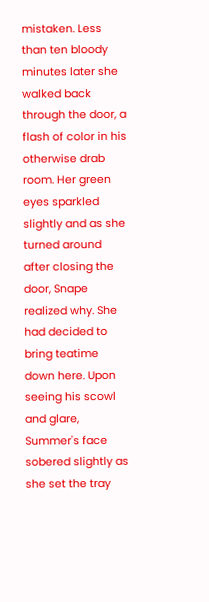mistaken. Less than ten bloody minutes later she walked back through the door, a flash of color in his otherwise drab room. Her green eyes sparkled slightly and as she turned around after closing the door, Snape realized why. She had decided to bring teatime down here. Upon seeing his scowl and glare, Summer's face sobered slightly as she set the tray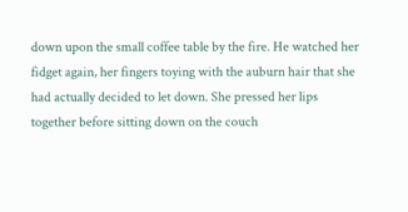down upon the small coffee table by the fire. He watched her fidget again, her fingers toying with the auburn hair that she had actually decided to let down. She pressed her lips together before sitting down on the couch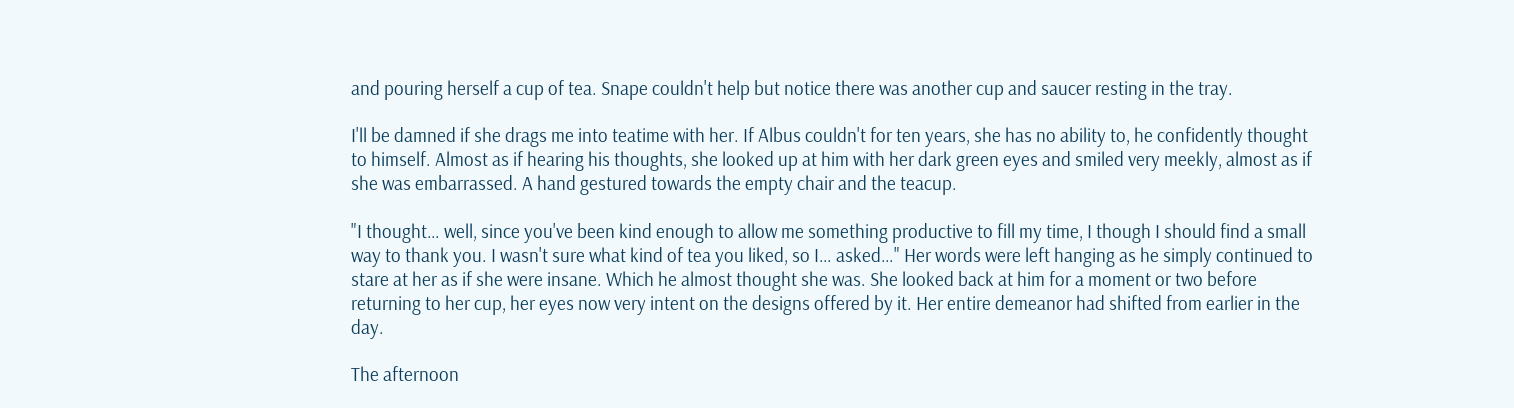and pouring herself a cup of tea. Snape couldn't help but notice there was another cup and saucer resting in the tray.

I'll be damned if she drags me into teatime with her. If Albus couldn't for ten years, she has no ability to, he confidently thought to himself. Almost as if hearing his thoughts, she looked up at him with her dark green eyes and smiled very meekly, almost as if she was embarrassed. A hand gestured towards the empty chair and the teacup.

"I thought… well, since you've been kind enough to allow me something productive to fill my time, I though I should find a small way to thank you. I wasn't sure what kind of tea you liked, so I… asked…" Her words were left hanging as he simply continued to stare at her as if she were insane. Which he almost thought she was. She looked back at him for a moment or two before returning to her cup, her eyes now very intent on the designs offered by it. Her entire demeanor had shifted from earlier in the day.

The afternoon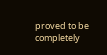proved to be completely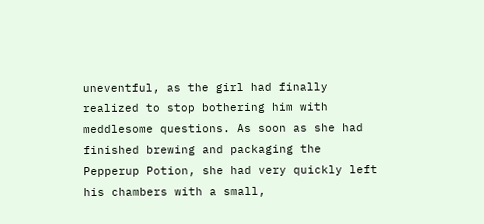uneventful, as the girl had finally realized to stop bothering him with meddlesome questions. As soon as she had finished brewing and packaging the Pepperup Potion, she had very quickly left his chambers with a small,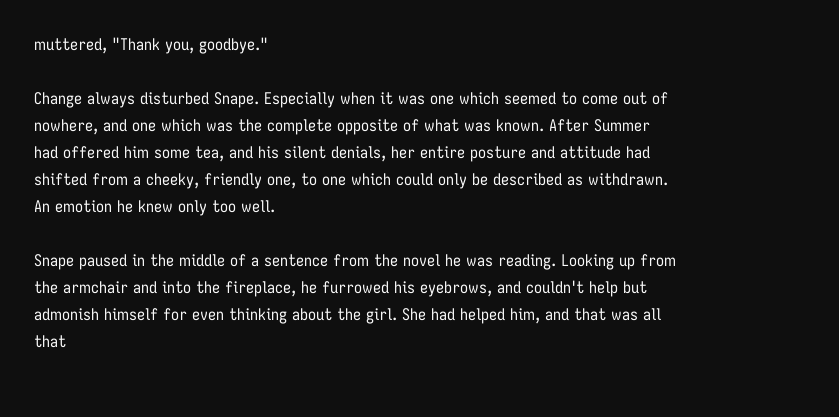muttered, "Thank you, goodbye."

Change always disturbed Snape. Especially when it was one which seemed to come out of nowhere, and one which was the complete opposite of what was known. After Summer had offered him some tea, and his silent denials, her entire posture and attitude had shifted from a cheeky, friendly one, to one which could only be described as withdrawn. An emotion he knew only too well.

Snape paused in the middle of a sentence from the novel he was reading. Looking up from the armchair and into the fireplace, he furrowed his eyebrows, and couldn't help but admonish himself for even thinking about the girl. She had helped him, and that was all that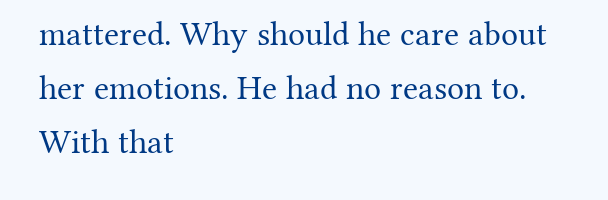mattered. Why should he care about her emotions. He had no reason to. With that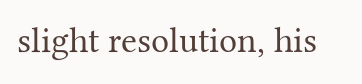slight resolution, his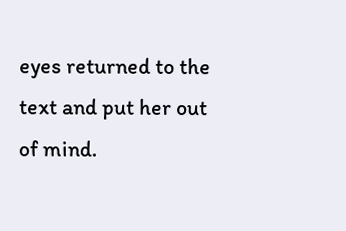eyes returned to the text and put her out of mind.